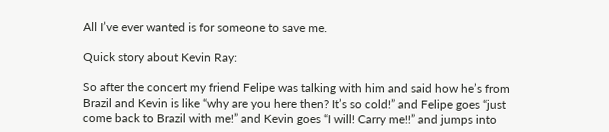All I’ve ever wanted is for someone to save me.

Quick story about Kevin Ray:

So after the concert my friend Felipe was talking with him and said how he’s from Brazil and Kevin is like “why are you here then? It’s so cold!” and Felipe goes “just come back to Brazil with me!” and Kevin goes “I will! Carry me!!” and jumps into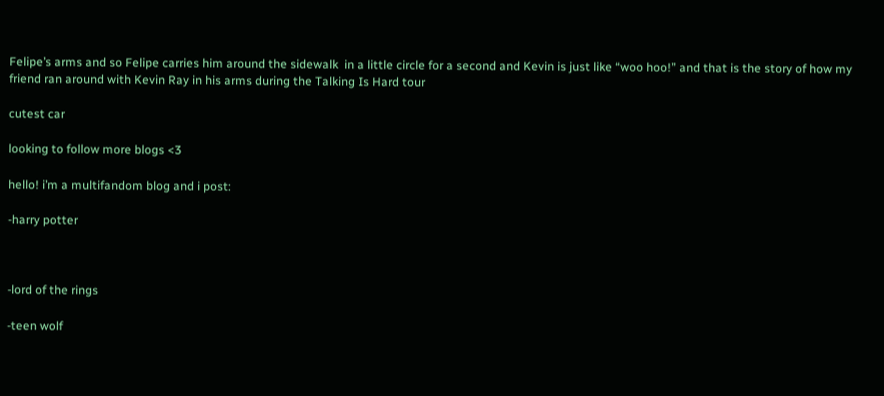Felipe’s arms and so Felipe carries him around the sidewalk  in a little circle for a second and Kevin is just like “woo hoo!” and that is the story of how my friend ran around with Kevin Ray in his arms during the Talking Is Hard tour

cutest car

looking to follow more blogs <3

hello! i’m a multifandom blog and i post:

-harry potter



-lord of the rings

-teen wolf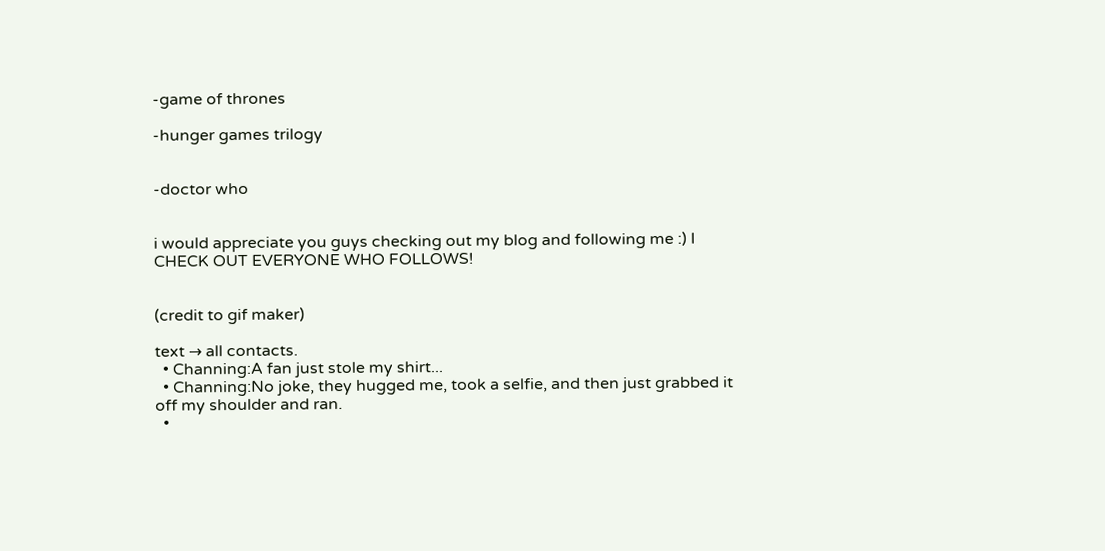-game of thrones

-hunger games trilogy


-doctor who


i would appreciate you guys checking out my blog and following me :) I CHECK OUT EVERYONE WHO FOLLOWS!


(credit to gif maker)

text → all contacts.
  • Channing:A fan just stole my shirt...
  • Channing:No joke, they hugged me, took a selfie, and then just grabbed it off my shoulder and ran.
  •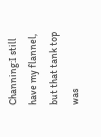Channing:I still have my flannel, but that tank top was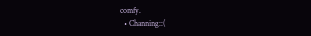comfy.
  • Channing::(